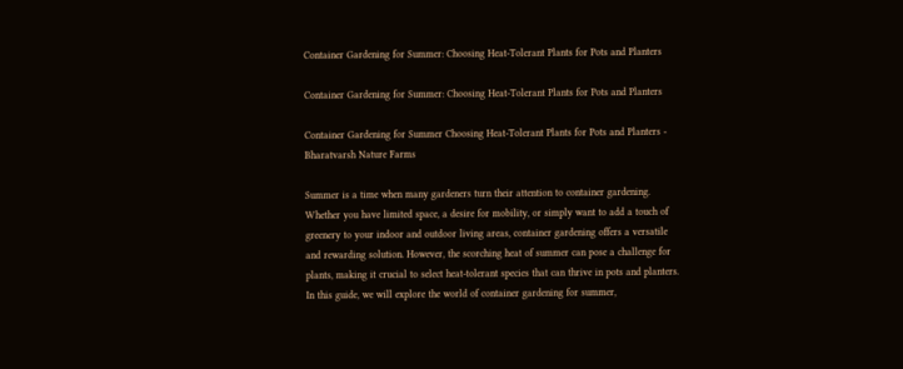Container Gardening for Summer: Choosing Heat-Tolerant Plants for Pots and Planters

Container Gardening for Summer: Choosing Heat-Tolerant Plants for Pots and Planters

Container Gardening for Summer Choosing Heat-Tolerant Plants for Pots and Planters - Bharatvarsh Nature Farms

Summer is a time when many gardeners turn their attention to container gardening. Whether you have limited space, a desire for mobility, or simply want to add a touch of greenery to your indoor and outdoor living areas, container gardening offers a versatile and rewarding solution. However, the scorching heat of summer can pose a challenge for plants, making it crucial to select heat-tolerant species that can thrive in pots and planters. In this guide, we will explore the world of container gardening for summer,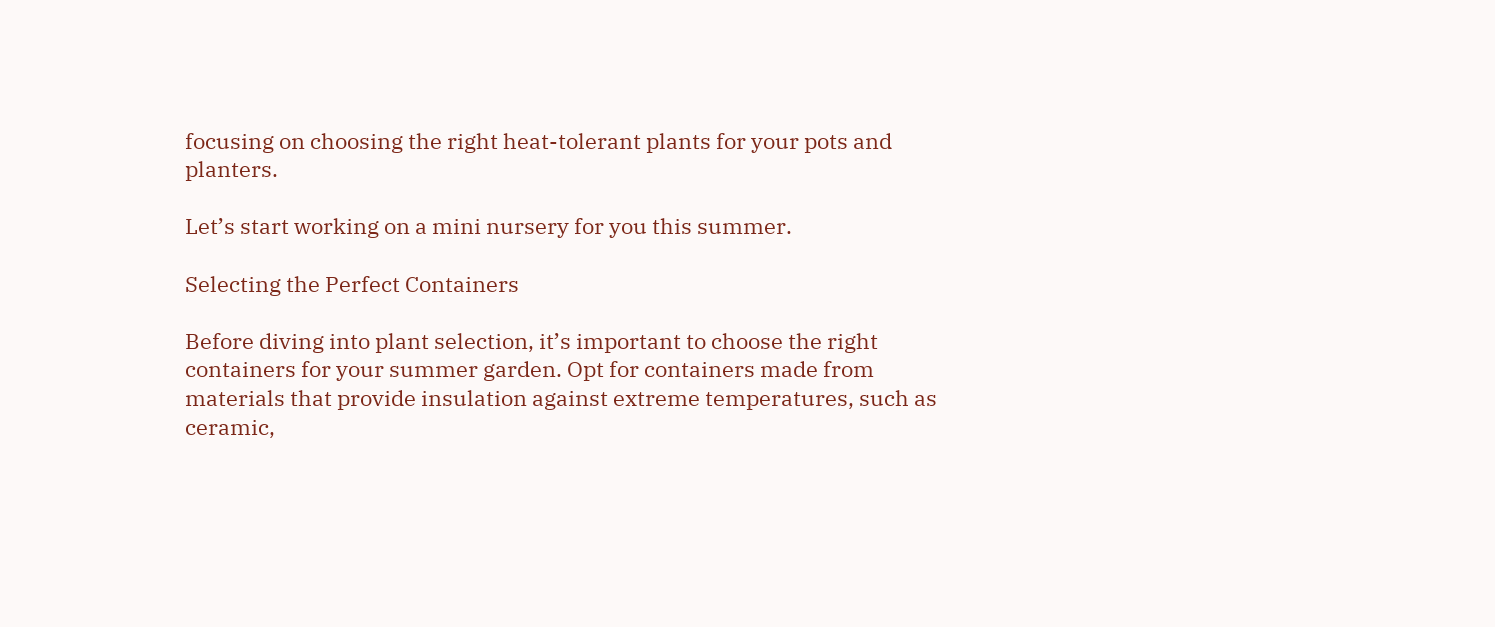focusing on choosing the right heat-tolerant plants for your pots and planters.

Let’s start working on a mini nursery for you this summer.

Selecting the Perfect Containers

Before diving into plant selection, it’s important to choose the right containers for your summer garden. Opt for containers made from materials that provide insulation against extreme temperatures, such as ceramic,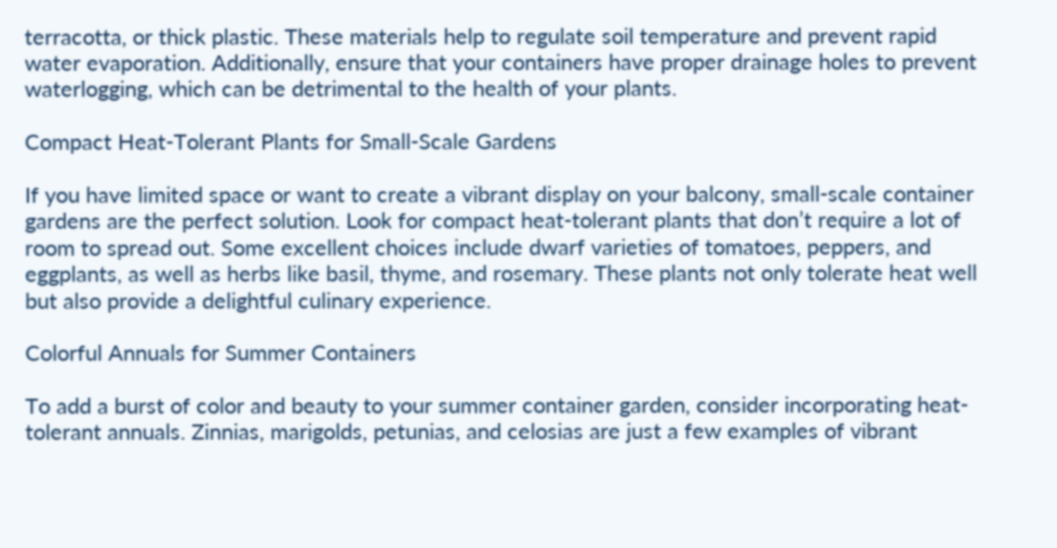terracotta, or thick plastic. These materials help to regulate soil temperature and prevent rapid water evaporation. Additionally, ensure that your containers have proper drainage holes to prevent waterlogging, which can be detrimental to the health of your plants.

Compact Heat-Tolerant Plants for Small-Scale Gardens

If you have limited space or want to create a vibrant display on your balcony, small-scale container gardens are the perfect solution. Look for compact heat-tolerant plants that don’t require a lot of room to spread out. Some excellent choices include dwarf varieties of tomatoes, peppers, and eggplants, as well as herbs like basil, thyme, and rosemary. These plants not only tolerate heat well but also provide a delightful culinary experience.

Colorful Annuals for Summer Containers

To add a burst of color and beauty to your summer container garden, consider incorporating heat-tolerant annuals. Zinnias, marigolds, petunias, and celosias are just a few examples of vibrant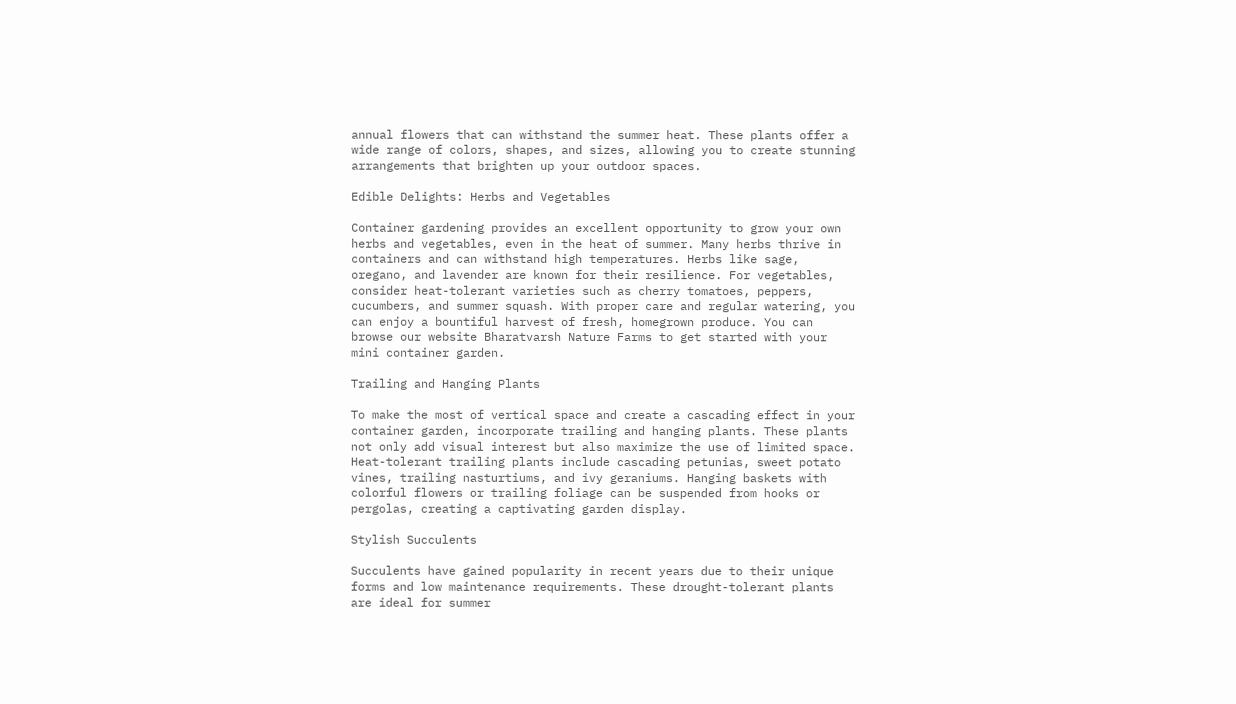annual flowers that can withstand the summer heat. These plants offer a wide range of colors, shapes, and sizes, allowing you to create stunning arrangements that brighten up your outdoor spaces.

Edible Delights: Herbs and Vegetables

Container gardening provides an excellent opportunity to grow your own herbs and vegetables, even in the heat of summer. Many herbs thrive in containers and can withstand high temperatures. Herbs like sage, oregano, and lavender are known for their resilience. For vegetables, consider heat-tolerant varieties such as cherry tomatoes, peppers, cucumbers, and summer squash. With proper care and regular watering, you can enjoy a bountiful harvest of fresh, homegrown produce. You can browse our website Bharatvarsh Nature Farms to get started with your mini container garden.

Trailing and Hanging Plants

To make the most of vertical space and create a cascading effect in your container garden, incorporate trailing and hanging plants. These plants not only add visual interest but also maximize the use of limited space. Heat-tolerant trailing plants include cascading petunias, sweet potato vines, trailing nasturtiums, and ivy geraniums. Hanging baskets with colorful flowers or trailing foliage can be suspended from hooks or pergolas, creating a captivating garden display.

Stylish Succulents

Succulents have gained popularity in recent years due to their unique forms and low maintenance requirements. These drought-tolerant plants are ideal for summer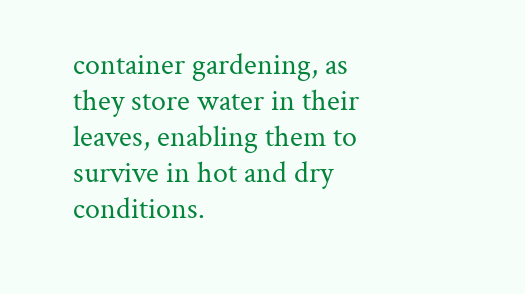container gardening, as they store water in their leaves, enabling them to survive in hot and dry conditions.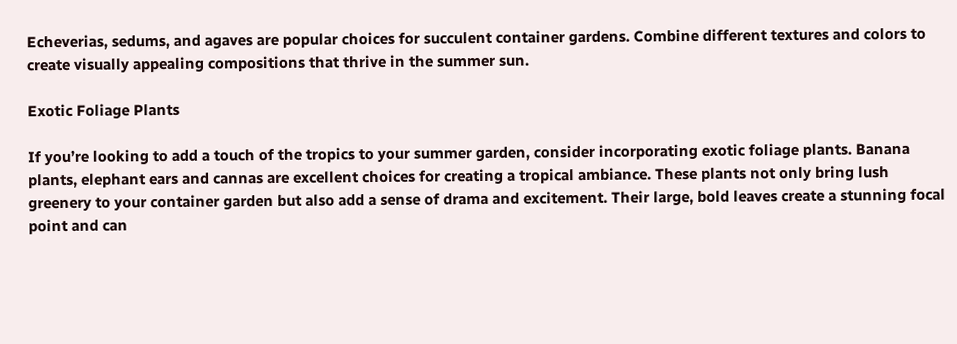Echeverias, sedums, and agaves are popular choices for succulent container gardens. Combine different textures and colors to create visually appealing compositions that thrive in the summer sun.

Exotic Foliage Plants

If you’re looking to add a touch of the tropics to your summer garden, consider incorporating exotic foliage plants. Banana plants, elephant ears and cannas are excellent choices for creating a tropical ambiance. These plants not only bring lush greenery to your container garden but also add a sense of drama and excitement. Their large, bold leaves create a stunning focal point and can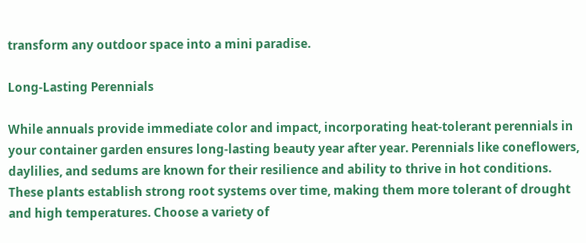transform any outdoor space into a mini paradise.

Long-Lasting Perennials

While annuals provide immediate color and impact, incorporating heat-tolerant perennials in your container garden ensures long-lasting beauty year after year. Perennials like coneflowers, daylilies, and sedums are known for their resilience and ability to thrive in hot conditions. These plants establish strong root systems over time, making them more tolerant of drought and high temperatures. Choose a variety of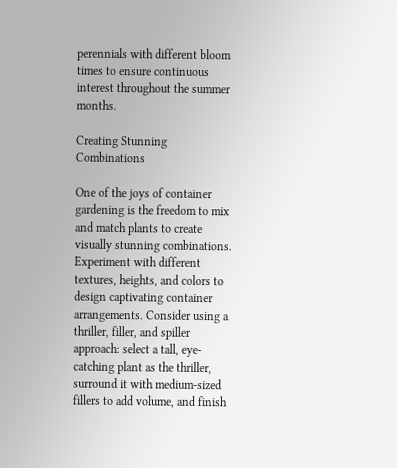perennials with different bloom times to ensure continuous interest throughout the summer months.

Creating Stunning Combinations

One of the joys of container gardening is the freedom to mix and match plants to create visually stunning combinations. Experiment with different textures, heights, and colors to design captivating container arrangements. Consider using a thriller, filler, and spiller approach: select a tall, eye-catching plant as the thriller, surround it with medium-sized fillers to add volume, and finish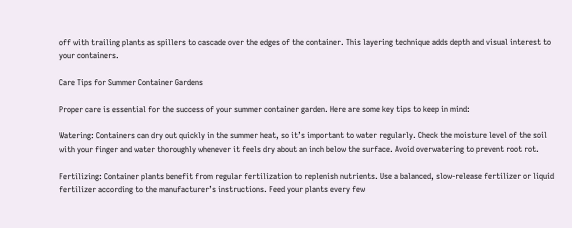off with trailing plants as spillers to cascade over the edges of the container. This layering technique adds depth and visual interest to your containers.

Care Tips for Summer Container Gardens

Proper care is essential for the success of your summer container garden. Here are some key tips to keep in mind:

Watering: Containers can dry out quickly in the summer heat, so it’s important to water regularly. Check the moisture level of the soil with your finger and water thoroughly whenever it feels dry about an inch below the surface. Avoid overwatering to prevent root rot.

Fertilizing: Container plants benefit from regular fertilization to replenish nutrients. Use a balanced, slow-release fertilizer or liquid fertilizer according to the manufacturer’s instructions. Feed your plants every few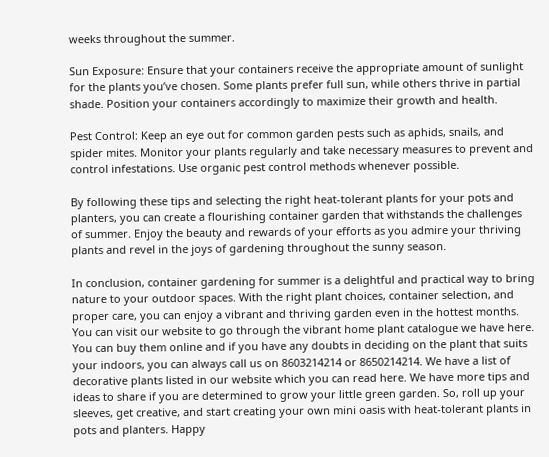weeks throughout the summer.

Sun Exposure: Ensure that your containers receive the appropriate amount of sunlight for the plants you’ve chosen. Some plants prefer full sun, while others thrive in partial shade. Position your containers accordingly to maximize their growth and health.

Pest Control: Keep an eye out for common garden pests such as aphids, snails, and spider mites. Monitor your plants regularly and take necessary measures to prevent and control infestations. Use organic pest control methods whenever possible.

By following these tips and selecting the right heat-tolerant plants for your pots and planters, you can create a flourishing container garden that withstands the challenges of summer. Enjoy the beauty and rewards of your efforts as you admire your thriving plants and revel in the joys of gardening throughout the sunny season.

In conclusion, container gardening for summer is a delightful and practical way to bring nature to your outdoor spaces. With the right plant choices, container selection, and proper care, you can enjoy a vibrant and thriving garden even in the hottest months. You can visit our website to go through the vibrant home plant catalogue we have here. You can buy them online and if you have any doubts in deciding on the plant that suits your indoors, you can always call us on 8603214214 or 8650214214. We have a list of decorative plants listed in our website which you can read here. We have more tips and ideas to share if you are determined to grow your little green garden. So, roll up your sleeves, get creative, and start creating your own mini oasis with heat-tolerant plants in pots and planters. Happy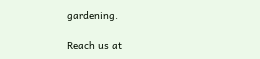gardening.

Reach us at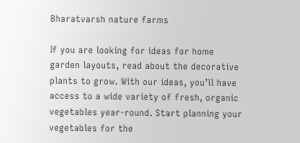Bharatvarsh nature farms

If you are looking for ideas for home garden layouts, read about the decorative plants to grow. With our ideas, you’ll have access to a wide variety of fresh, organic vegetables year-round. Start planning your vegetables for the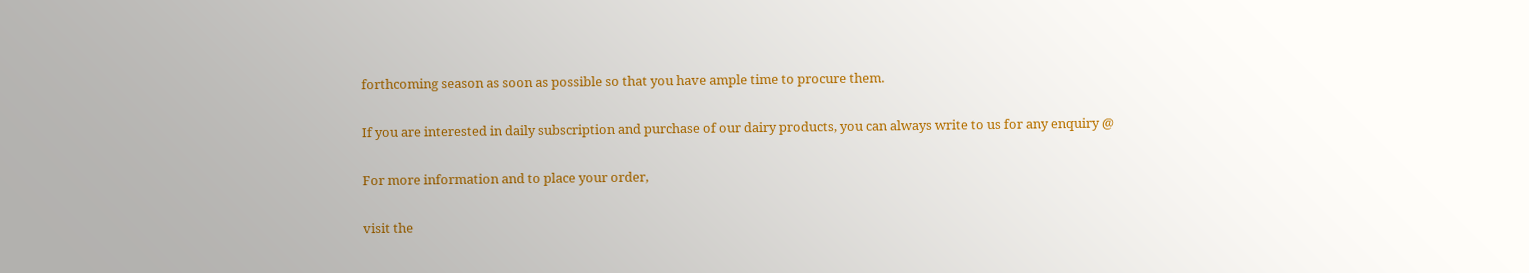forthcoming season as soon as possible so that you have ample time to procure them.

If you are interested in daily subscription and purchase of our dairy products, you can always write to us for any enquiry @

For more information and to place your order,

visit the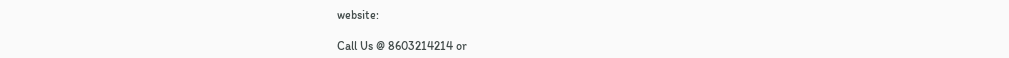website:

Call Us @ 8603214214 or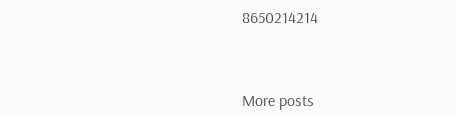8650214214



More posts